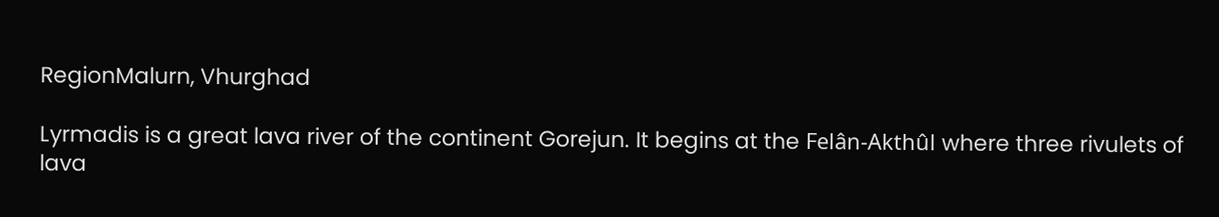RegionMalurn, Vhurghad

Lyrmadis is a great lava river of the continent Gorejun. It begins at the Felân-Akthûl where three rivulets of lava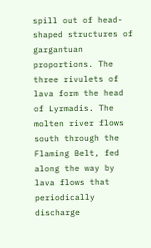spill out of head-shaped structures of gargantuan proportions. The three rivulets of lava form the head of Lyrmadis. The molten river flows south through the Flaming Belt, fed along the way by lava flows that periodically discharge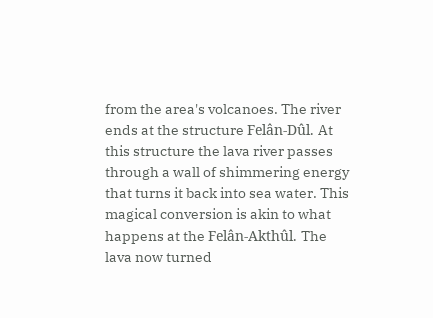from the area's volcanoes. The river ends at the structure Felân-Dûl. At this structure the lava river passes through a wall of shimmering energy that turns it back into sea water. This magical conversion is akin to what happens at the Felân-Akthûl. The lava now turned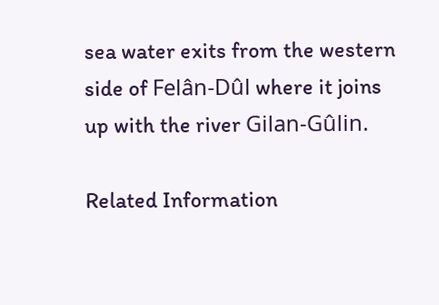sea water exits from the western side of Felân-Dûl where it joins up with the river Gilan-Gûlin.

Related Information